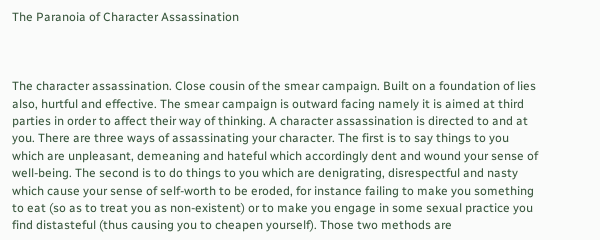The Paranoia of Character Assassination



The character assassination. Close cousin of the smear campaign. Built on a foundation of lies also, hurtful and effective. The smear campaign is outward facing namely it is aimed at third parties in order to affect their way of thinking. A character assassination is directed to and at you. There are three ways of assassinating your character. The first is to say things to you which are unpleasant, demeaning and hateful which accordingly dent and wound your sense of well-being. The second is to do things to you which are denigrating, disrespectful and nasty which cause your sense of self-worth to be eroded, for instance failing to make you something to eat (so as to treat you as non-existent) or to make you engage in some sexual practice you find distasteful (thus causing you to cheapen yourself). Those two methods are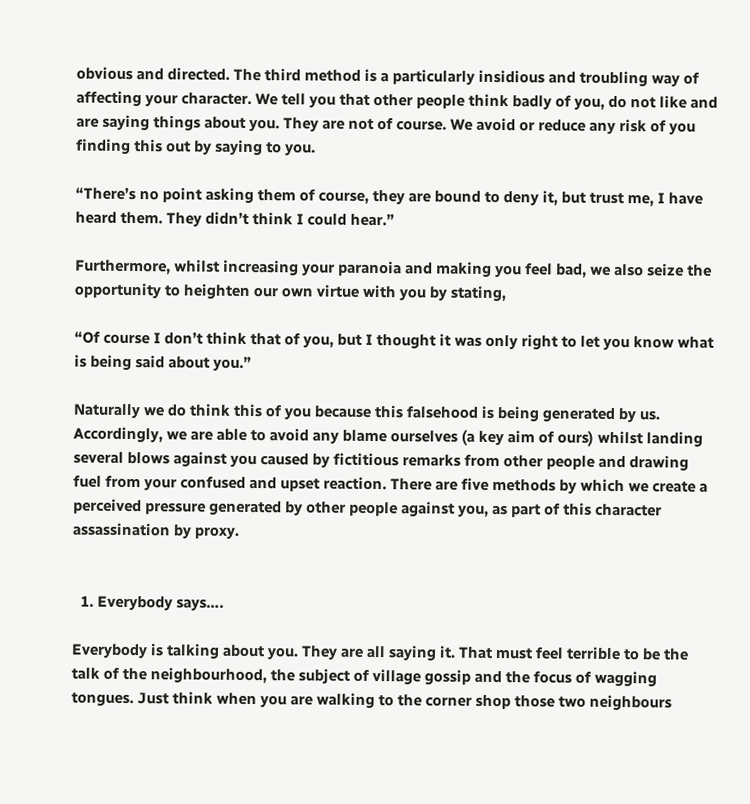obvious and directed. The third method is a particularly insidious and troubling way of affecting your character. We tell you that other people think badly of you, do not like and are saying things about you. They are not of course. We avoid or reduce any risk of you finding this out by saying to you.

“There’s no point asking them of course, they are bound to deny it, but trust me, I have heard them. They didn’t think I could hear.”

Furthermore, whilst increasing your paranoia and making you feel bad, we also seize the opportunity to heighten our own virtue with you by stating,

“Of course I don’t think that of you, but I thought it was only right to let you know what is being said about you.”

Naturally we do think this of you because this falsehood is being generated by us. Accordingly, we are able to avoid any blame ourselves (a key aim of ours) whilst landing several blows against you caused by fictitious remarks from other people and drawing fuel from your confused and upset reaction. There are five methods by which we create a perceived pressure generated by other people against you, as part of this character assassination by proxy.


  1. Everybody says….

Everybody is talking about you. They are all saying it. That must feel terrible to be the talk of the neighbourhood, the subject of village gossip and the focus of wagging tongues. Just think when you are walking to the corner shop those two neighbours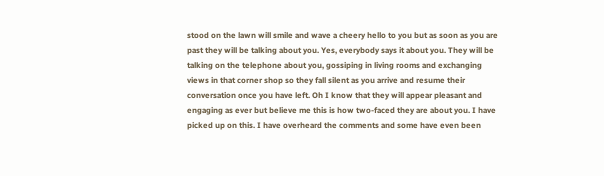stood on the lawn will smile and wave a cheery hello to you but as soon as you are past they will be talking about you. Yes, everybody says it about you. They will be talking on the telephone about you, gossiping in living rooms and exchanging views in that corner shop so they fall silent as you arrive and resume their conversation once you have left. Oh I know that they will appear pleasant and engaging as ever but believe me this is how two-faced they are about you. I have picked up on this. I have overheard the comments and some have even been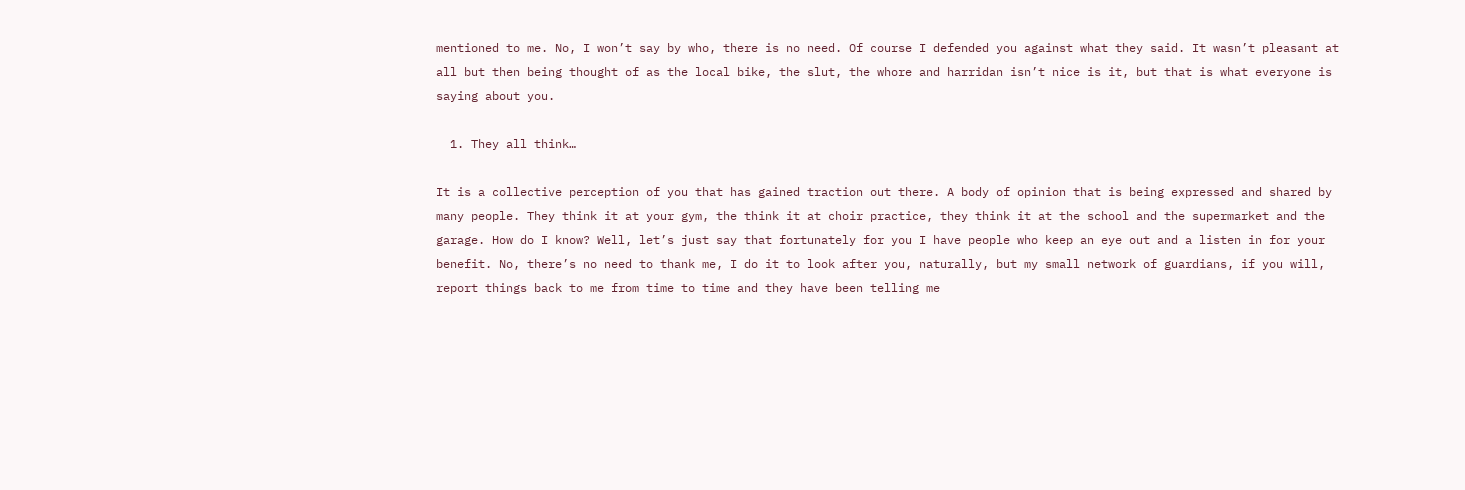mentioned to me. No, I won’t say by who, there is no need. Of course I defended you against what they said. It wasn’t pleasant at all but then being thought of as the local bike, the slut, the whore and harridan isn’t nice is it, but that is what everyone is saying about you.

  1. They all think…

It is a collective perception of you that has gained traction out there. A body of opinion that is being expressed and shared by many people. They think it at your gym, the think it at choir practice, they think it at the school and the supermarket and the garage. How do I know? Well, let’s just say that fortunately for you I have people who keep an eye out and a listen in for your benefit. No, there’s no need to thank me, I do it to look after you, naturally, but my small network of guardians, if you will, report things back to me from time to time and they have been telling me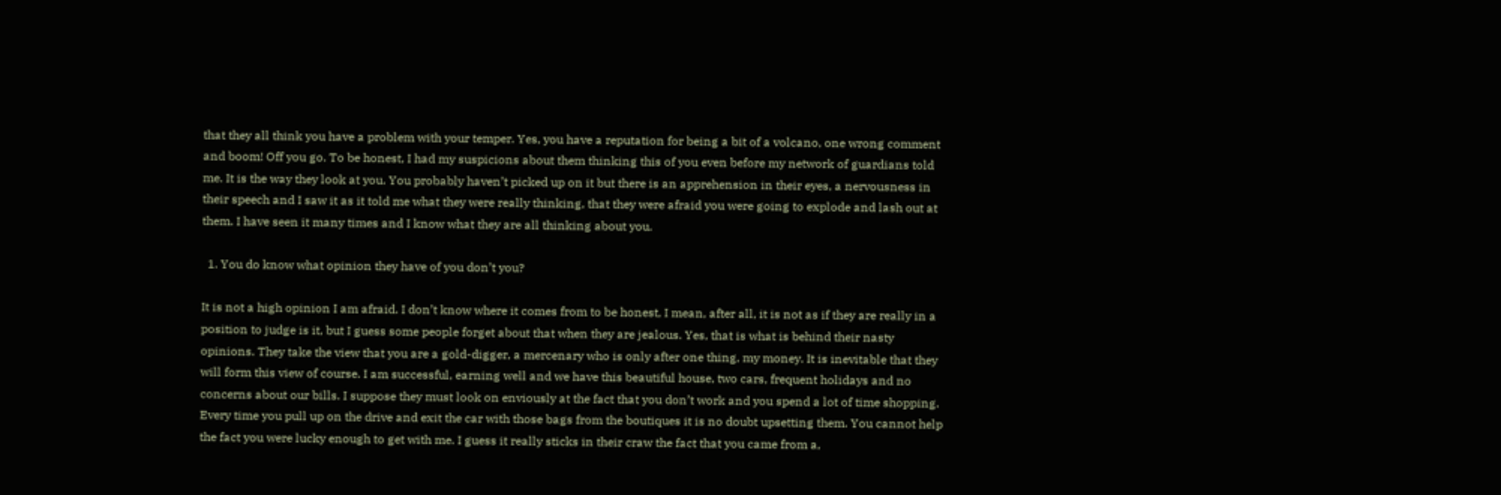that they all think you have a problem with your temper. Yes, you have a reputation for being a bit of a volcano, one wrong comment and boom! Off you go. To be honest, I had my suspicions about them thinking this of you even before my network of guardians told me. It is the way they look at you. You probably haven’t picked up on it but there is an apprehension in their eyes, a nervousness in their speech and I saw it as it told me what they were really thinking, that they were afraid you were going to explode and lash out at them. I have seen it many times and I know what they are all thinking about you.

  1. You do know what opinion they have of you don’t you?

It is not a high opinion I am afraid. I don’t know where it comes from to be honest, I mean, after all, it is not as if they are really in a position to judge is it, but I guess some people forget about that when they are jealous. Yes, that is what is behind their nasty opinions. They take the view that you are a gold-digger, a mercenary who is only after one thing, my money. It is inevitable that they will form this view of course. I am successful, earning well and we have this beautiful house, two cars, frequent holidays and no concerns about our bills. I suppose they must look on enviously at the fact that you don’t work and you spend a lot of time shopping. Every time you pull up on the drive and exit the car with those bags from the boutiques it is no doubt upsetting them. You cannot help the fact you were lucky enough to get with me. I guess it really sticks in their craw the fact that you came from a,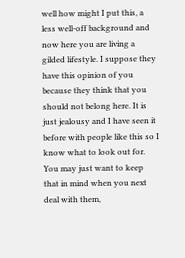well how might I put this, a less well-off background and now here you are living a gilded lifestyle. I suppose they have this opinion of you because they think that you should not belong here. It is just jealousy and I have seen it before with people like this so I know what to look out for. You may just want to keep that in mind when you next deal with them,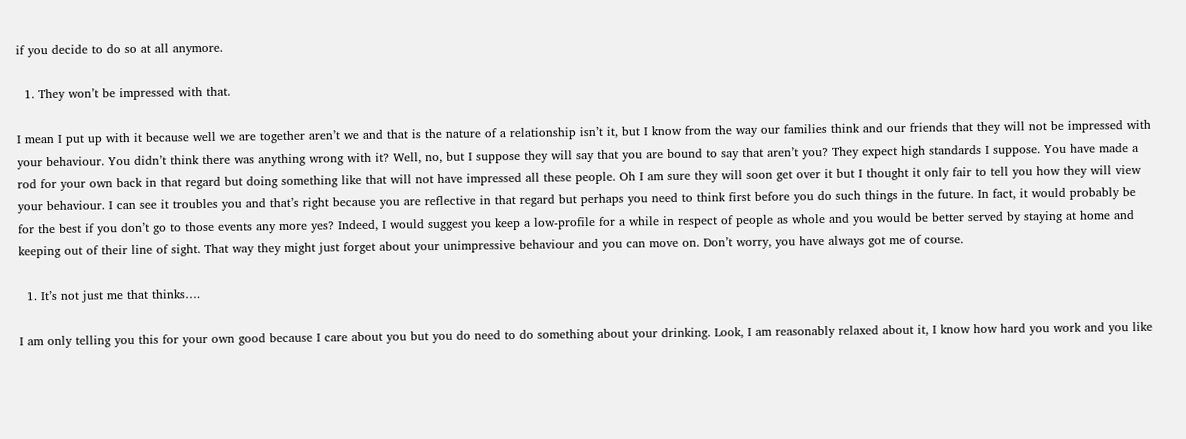if you decide to do so at all anymore.

  1. They won’t be impressed with that.

I mean I put up with it because well we are together aren’t we and that is the nature of a relationship isn’t it, but I know from the way our families think and our friends that they will not be impressed with your behaviour. You didn’t think there was anything wrong with it? Well, no, but I suppose they will say that you are bound to say that aren’t you? They expect high standards I suppose. You have made a rod for your own back in that regard but doing something like that will not have impressed all these people. Oh I am sure they will soon get over it but I thought it only fair to tell you how they will view your behaviour. I can see it troubles you and that’s right because you are reflective in that regard but perhaps you need to think first before you do such things in the future. In fact, it would probably be for the best if you don’t go to those events any more yes? Indeed, I would suggest you keep a low-profile for a while in respect of people as whole and you would be better served by staying at home and keeping out of their line of sight. That way they might just forget about your unimpressive behaviour and you can move on. Don’t worry, you have always got me of course.

  1. It’s not just me that thinks….

I am only telling you this for your own good because I care about you but you do need to do something about your drinking. Look, I am reasonably relaxed about it, I know how hard you work and you like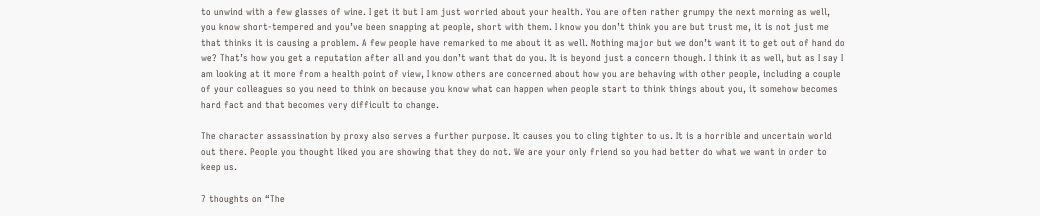to unwind with a few glasses of wine. I get it but I am just worried about your health. You are often rather grumpy the next morning as well, you know short-tempered and you’ve been snapping at people, short with them. I know you don’t think you are but trust me, it is not just me that thinks it is causing a problem. A few people have remarked to me about it as well. Nothing major but we don’t want it to get out of hand do we? That’s how you get a reputation after all and you don’t want that do you. It is beyond just a concern though. I think it as well, but as I say I am looking at it more from a health point of view, I know others are concerned about how you are behaving with other people, including a couple of your colleagues so you need to think on because you know what can happen when people start to think things about you, it somehow becomes hard fact and that becomes very difficult to change.

The character assassination by proxy also serves a further purpose. It causes you to cling tighter to us. It is a horrible and uncertain world out there. People you thought liked you are showing that they do not. We are your only friend so you had better do what we want in order to keep us.

7 thoughts on “The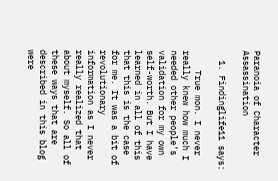Paranoia of Character Assassination

  1. Findinglife11 says:

    True mon. I never really knew how much I needed other people’s validation for my own self-worth. But I have learned in all of this that this is the case for me. It was a bit of revolutionary information as I never really realized that about myself. So all of these ways that are described in this blog were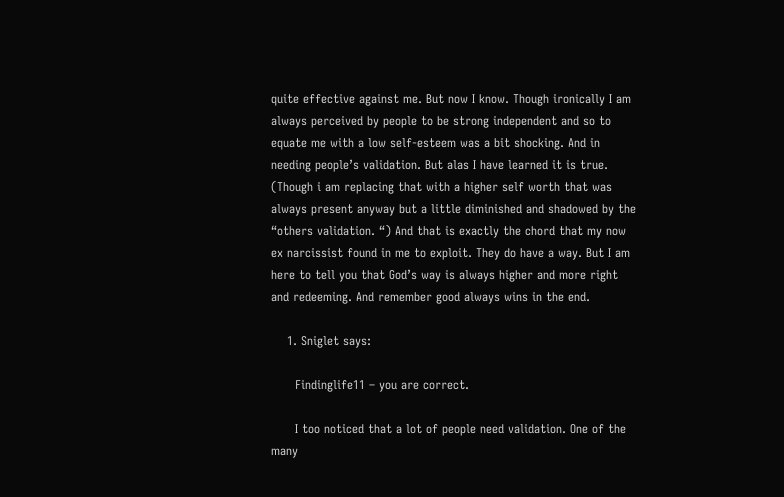quite effective against me. But now I know. Though ironically I am always perceived by people to be strong independent and so to equate me with a low self-esteem was a bit shocking. And in needing people’s validation. But alas I have learned it is true. (Though i am replacing that with a higher self worth that was always present anyway but a little diminished and shadowed by the “others validation. “) And that is exactly the chord that my now ex narcissist found in me to exploit. They do have a way. But I am here to tell you that God’s way is always higher and more right and redeeming. And remember good always wins in the end.

    1. Sniglet says:

      Findinglife11 – you are correct.

      I too noticed that a lot of people need validation. One of the many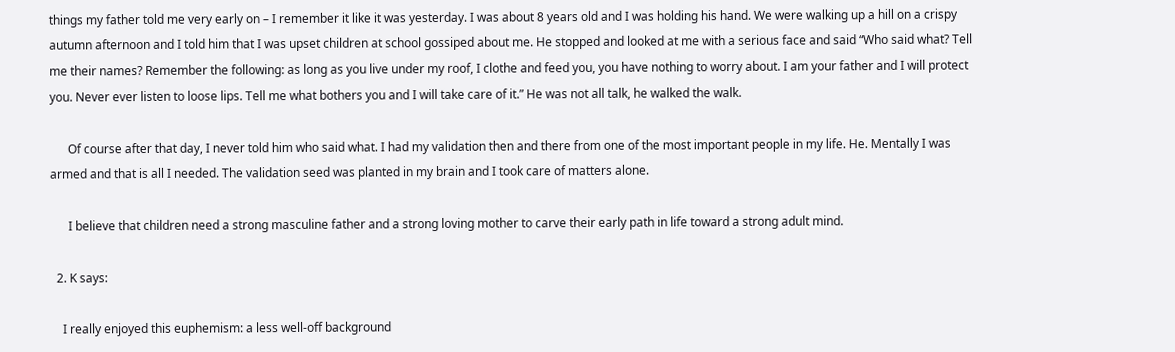things my father told me very early on – I remember it like it was yesterday. I was about 8 years old and I was holding his hand. We were walking up a hill on a crispy autumn afternoon and I told him that I was upset children at school gossiped about me. He stopped and looked at me with a serious face and said “Who said what? Tell me their names? Remember the following: as long as you live under my roof, I clothe and feed you, you have nothing to worry about. I am your father and I will protect you. Never ever listen to loose lips. Tell me what bothers you and I will take care of it.” He was not all talk, he walked the walk.

      Of course after that day, I never told him who said what. I had my validation then and there from one of the most important people in my life. He. Mentally I was armed and that is all I needed. The validation seed was planted in my brain and I took care of matters alone.

      I believe that children need a strong masculine father and a strong loving mother to carve their early path in life toward a strong adult mind.

  2. K says:

    I really enjoyed this euphemism: a less well-off background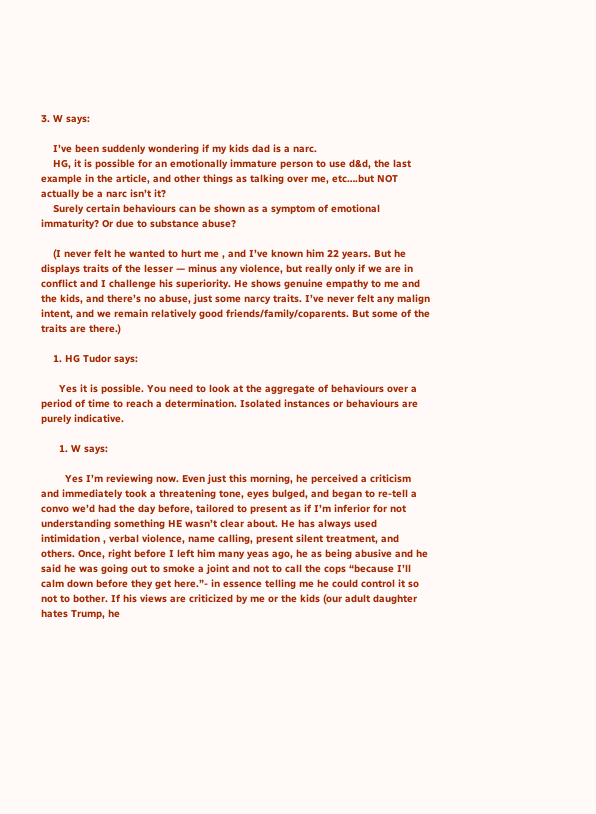3. W says:

    I’ve been suddenly wondering if my kids dad is a narc.
    HG, it is possible for an emotionally immature person to use d&d, the last example in the article, and other things as talking over me, etc….but NOT actually be a narc isn’t it?
    Surely certain behaviours can be shown as a symptom of emotional immaturity? Or due to substance abuse?

    (I never felt he wanted to hurt me , and I’ve known him 22 years. But he displays traits of the lesser — minus any violence, but really only if we are in conflict and I challenge his superiority. He shows genuine empathy to me and the kids, and there’s no abuse, just some narcy traits. I’ve never felt any malign intent, and we remain relatively good friends/family/coparents. But some of the traits are there.)

    1. HG Tudor says:

      Yes it is possible. You need to look at the aggregate of behaviours over a period of time to reach a determination. Isolated instances or behaviours are purely indicative.

      1. W says:

        Yes I’m reviewing now. Even just this morning, he perceived a criticism and immediately took a threatening tone, eyes bulged, and began to re-tell a convo we’d had the day before, tailored to present as if I’m inferior for not understanding something HE wasn’t clear about. He has always used intimidation , verbal violence, name calling, present silent treatment, and others. Once, right before I left him many yeas ago, he as being abusive and he said he was going out to smoke a joint and not to call the cops “because I’ll calm down before they get here.”- in essence telling me he could control it so not to bother. If his views are criticized by me or the kids (our adult daughter hates Trump, he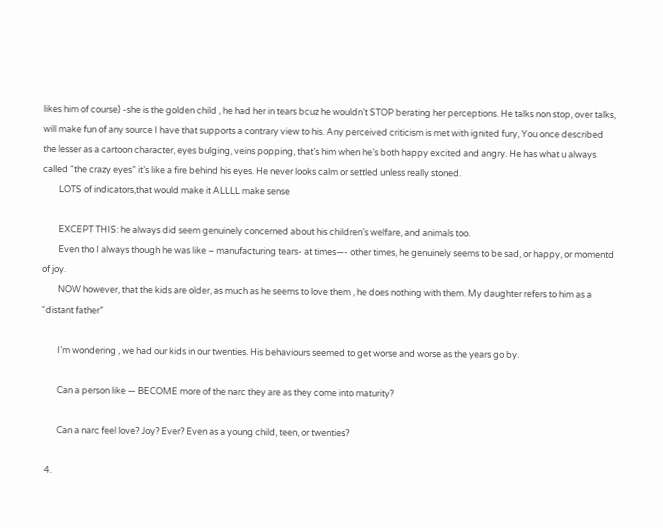likes him of course) -she is the golden child , he had her in tears bcuz he wouldn’t STOP berating her perceptions. He talks non stop, over talks, will make fun of any source I have that supports a contrary view to his. Any perceived criticism is met with ignited fury, You once described the lesser as a cartoon character, eyes bulging, veins popping, that’s him when he’s both happy excited and angry. He has what u always called “the crazy eyes” it’s like a fire behind his eyes. He never looks calm or settled unless really stoned.
        LOTS of indicators,that would make it ALLLL make sense

        EXCEPT THIS: he always did seem genuinely concerned about his children’s welfare, and animals too.
        Even tho I always though he was like – manufacturing tears- at times—- other times, he genuinely seems to be sad, or happy, or momentd of joy.
        NOW however, that the kids are older, as much as he seems to love them , he does nothing with them. My daughter refers to him as a “distant father”

        I’m wondering , we had our kids in our twenties. His behaviours seemed to get worse and worse as the years go by.

        Can a person like — BECOME more of the narc they are as they come into maturity?

        Can a narc feel love? Joy? Ever? Even as a young child, teen, or twenties?

  4.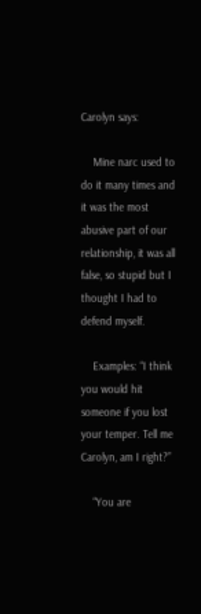Carolyn says:

    Mine narc used to do it many times and it was the most abusive part of our relationship, it was all false, so stupid but I thought I had to defend myself.

    Examples: “I think you would hit someone if you lost your temper. Tell me Carolyn, am I right?”

    “You are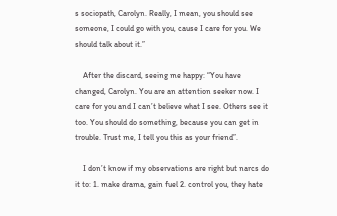s sociopath, Carolyn. Really, I mean, you should see someone, I could go with you, cause I care for you. We should talk about it.”

    After the discard, seeing me happy: “You have changed, Carolyn. You are an attention seeker now. I care for you and I can’t believe what I see. Others see it too. You should do something, because you can get in trouble. Trust me, I tell you this as your friend”.

    I don’t know if my observations are right but narcs do it to: 1. make drama, gain fuel 2. control you, they hate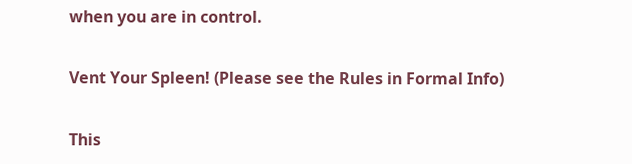when you are in control.

Vent Your Spleen! (Please see the Rules in Formal Info)

This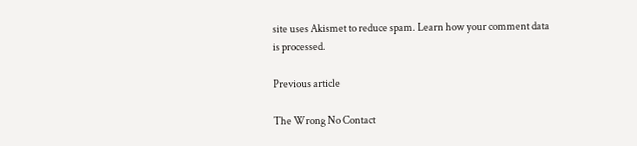site uses Akismet to reduce spam. Learn how your comment data is processed.

Previous article

The Wrong No Contact